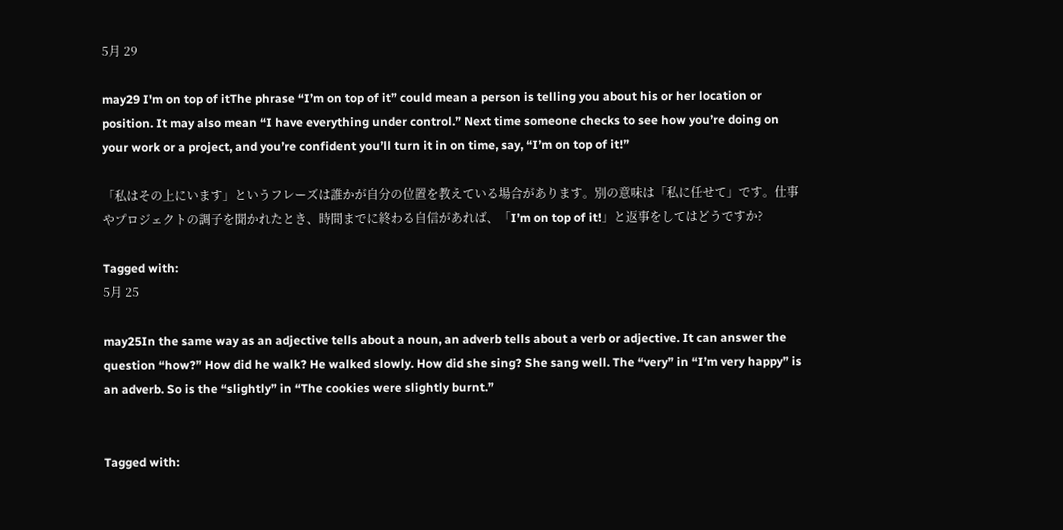5月 29

may29 I'm on top of itThe phrase “I’m on top of it” could mean a person is telling you about his or her location or position. It may also mean “I have everything under control.” Next time someone checks to see how you’re doing on your work or a project, and you’re confident you’ll turn it in on time, say, “I’m on top of it!”

「私はその上にいます」というフレーズは誰かが自分の位置を教えている場合があります。別の意味は「私に任せて」です。仕事やプロジェクトの調子を聞かれたとき、時間までに終わる自信があれば、「I’m on top of it!」と返事をしてはどうですか?

Tagged with:
5月 25

may25In the same way as an adjective tells about a noun, an adverb tells about a verb or adjective. It can answer the question “how?” How did he walk? He walked slowly. How did she sing? She sang well. The “very” in “I’m very happy” is an adverb. So is the “slightly” in “The cookies were slightly burnt.”


Tagged with: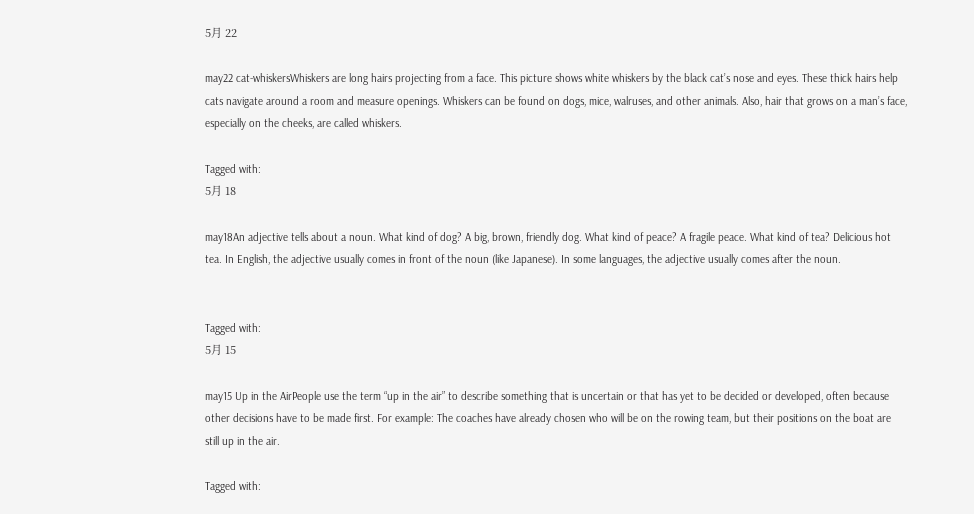5月 22

may22 cat-whiskersWhiskers are long hairs projecting from a face. This picture shows white whiskers by the black cat’s nose and eyes. These thick hairs help cats navigate around a room and measure openings. Whiskers can be found on dogs, mice, walruses, and other animals. Also, hair that grows on a man’s face, especially on the cheeks, are called whiskers.

Tagged with:
5月 18

may18An adjective tells about a noun. What kind of dog? A big, brown, friendly dog. What kind of peace? A fragile peace. What kind of tea? Delicious hot tea. In English, the adjective usually comes in front of the noun (like Japanese). In some languages, the adjective usually comes after the noun.


Tagged with:
5月 15

may15 Up in the AirPeople use the term “up in the air” to describe something that is uncertain or that has yet to be decided or developed, often because other decisions have to be made first. For example: The coaches have already chosen who will be on the rowing team, but their positions on the boat are still up in the air.

Tagged with: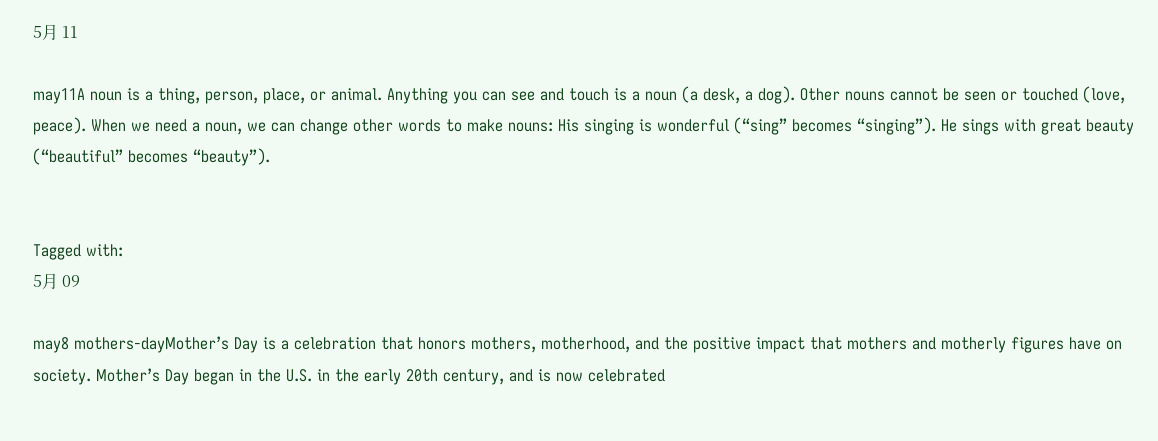5月 11

may11A noun is a thing, person, place, or animal. Anything you can see and touch is a noun (a desk, a dog). Other nouns cannot be seen or touched (love, peace). When we need a noun, we can change other words to make nouns: His singing is wonderful (“sing” becomes “singing”). He sings with great beauty (“beautiful” becomes “beauty”).


Tagged with:
5月 09

may8 mothers-dayMother’s Day is a celebration that honors mothers, motherhood, and the positive impact that mothers and motherly figures have on society. Mother’s Day began in the U.S. in the early 20th century, and is now celebrated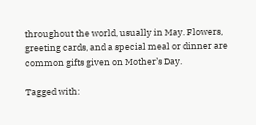throughout the world, usually in May. Flowers, greeting cards, and a special meal or dinner are common gifts given on Mother’s Day.

Tagged with: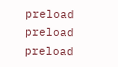preload preload preload